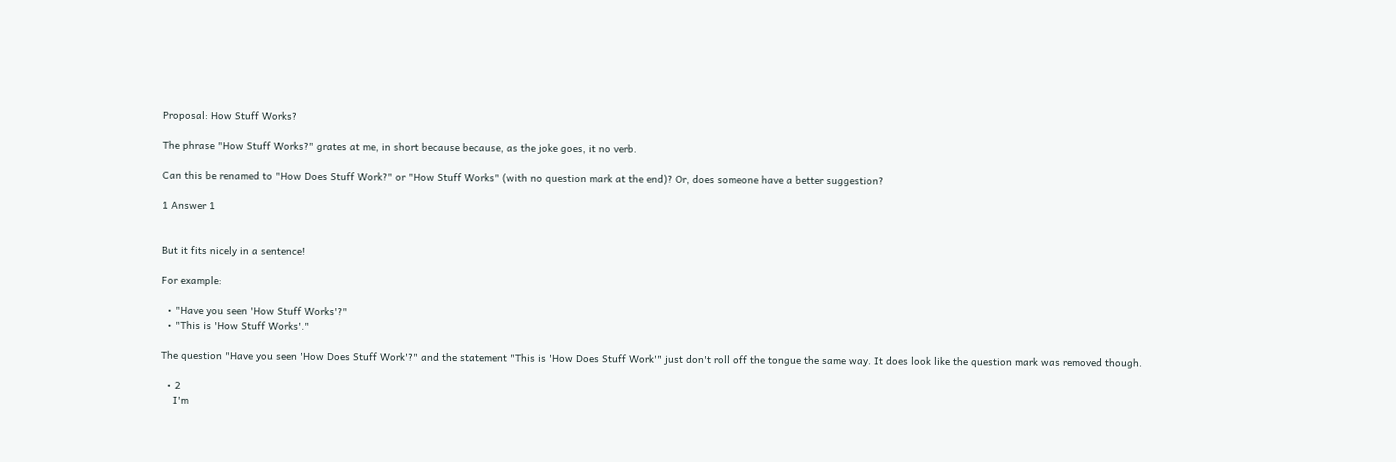Proposal: How Stuff Works?

The phrase "How Stuff Works?" grates at me, in short because because, as the joke goes, it no verb.

Can this be renamed to "How Does Stuff Work?" or "How Stuff Works" (with no question mark at the end)? Or, does someone have a better suggestion?

1 Answer 1


But it fits nicely in a sentence!

For example:

  • "Have you seen 'How Stuff Works'?"
  • "This is 'How Stuff Works'."

The question "Have you seen 'How Does Stuff Work'?" and the statement "This is 'How Does Stuff Work'" just don't roll off the tongue the same way. It does look like the question mark was removed though.

  • 2
    I'm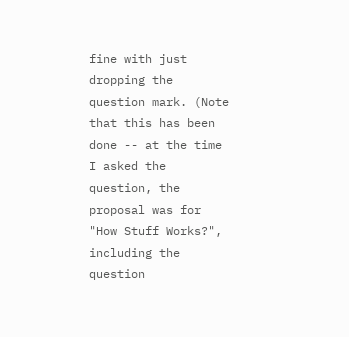fine with just dropping the question mark. (Note that this has been done -- at the time I asked the question, the proposal was for "How Stuff Works?", including the question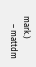mark.)
    – mattdm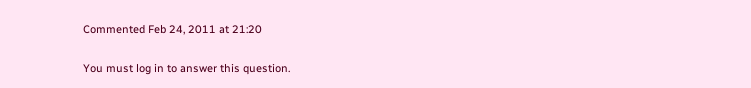Commented Feb 24, 2011 at 21:20

You must log in to answer this question.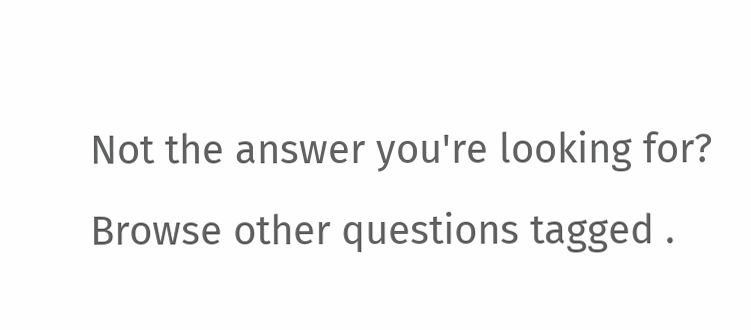Not the answer you're looking for? Browse other questions tagged .